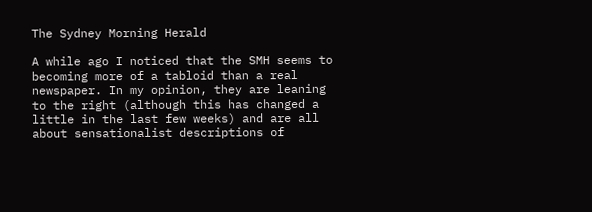The Sydney Morning Herald

A while ago I noticed that the SMH seems to becoming more of a tabloid than a real newspaper. In my opinion, they are leaning to the right (although this has changed a little in the last few weeks) and are all about sensationalist descriptions of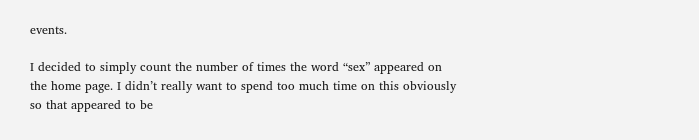events.

I decided to simply count the number of times the word “sex” appeared on the home page. I didn’t really want to spend too much time on this obviously so that appeared to be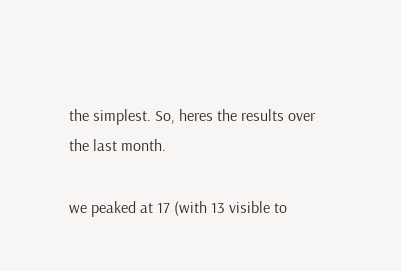the simplest. So, heres the results over the last month.

we peaked at 17 (with 13 visible to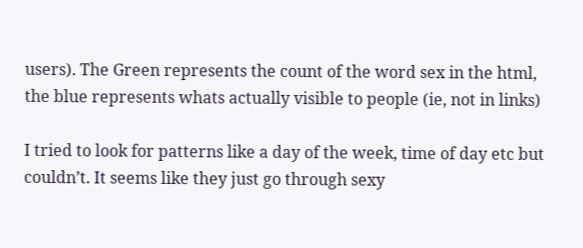users). The Green represents the count of the word sex in the html, the blue represents whats actually visible to people (ie, not in links)

I tried to look for patterns like a day of the week, time of day etc but couldn’t. It seems like they just go through sexy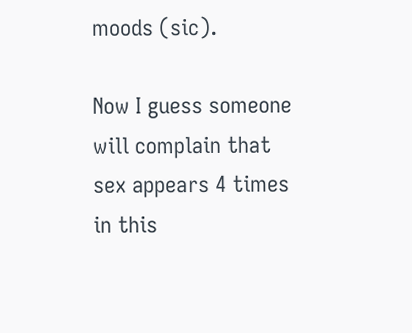moods (sic).

Now I guess someone will complain that sex appears 4 times in this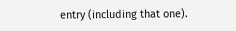entry (including that one).